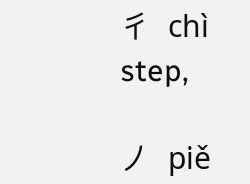彳  chì step,

丿  piě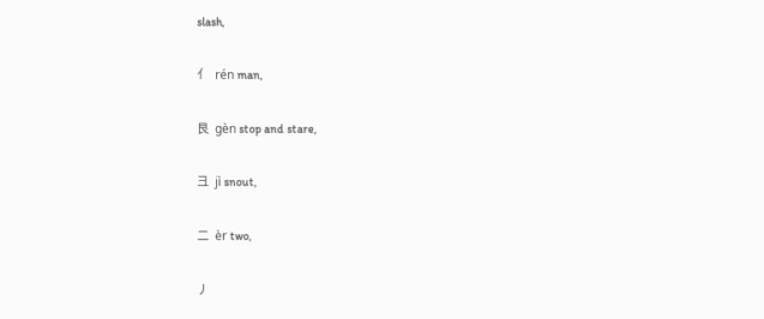slash,

亻  rén man,

艮  gèn stop and stare,

彐  jì snout,

二  èr two,

丿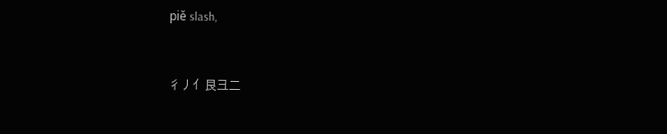piě slash,


彳丿亻艮彐二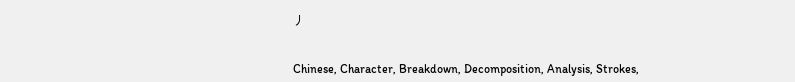丿


Chinese, Character, Breakdown, Decomposition, Analysis, Strokes,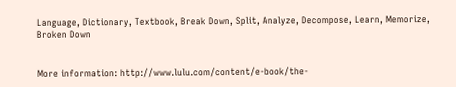Language, Dictionary, Textbook, Break Down, Split, Analyze, Decompose, Learn, Memorize, Broken Down


More information: http://www.lulu.com/content/e-book/the-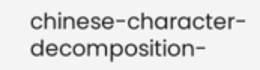chinese-character-decomposition-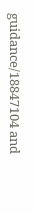guidance/18847104 and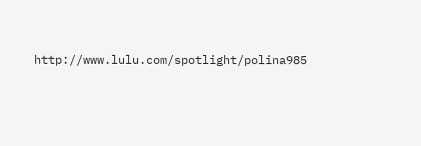http://www.lulu.com/spotlight/polina985